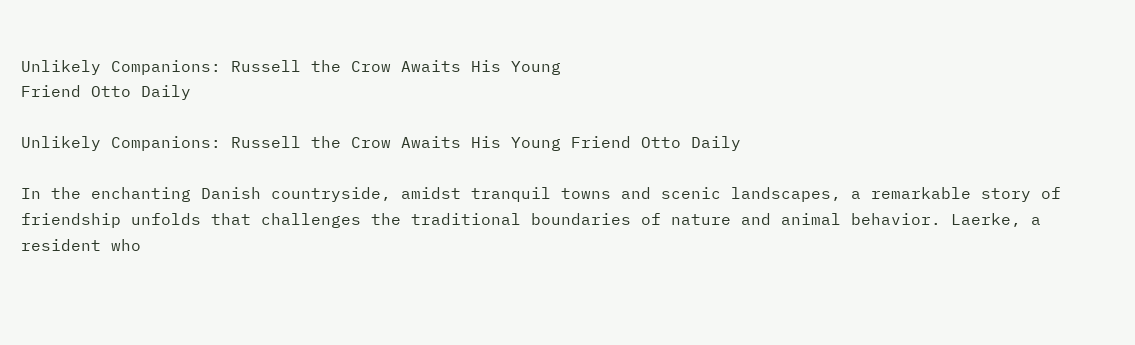Unlikely Companions: Russell the Crow Awaits His Young
Friend Otto Daily

Unlikely Companions: Russell the Crow Awaits His Young Friend Otto Daily

In the enchanting Danish countryside, amidst tranquil towns and scenic landscapes, a remarkable story of friendship unfolds that challenges the traditional boundaries of nature and animal behavior. Laerke, a resident who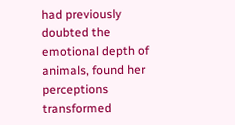had previously doubted the emotional depth of animals, found her perceptions transformed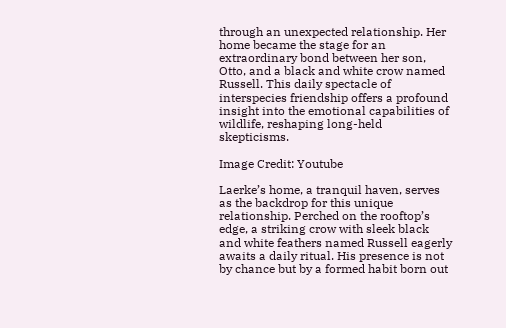through an unexpected relationship. Her home became the stage for an extraordinary bond between her son, Otto, and a black and white crow named Russell. This daily spectacle of interspecies friendship offers a profound insight into the emotional capabilities of wildlife, reshaping long-held skepticisms.

Image Credit: Youtube

Laerke’s home, a tranquil haven, serves as the backdrop for this unique relationship. Perched on the rooftop’s edge, a striking crow with sleek black and white feathers named Russell eagerly awaits a daily ritual. His presence is not by chance but by a formed habit born out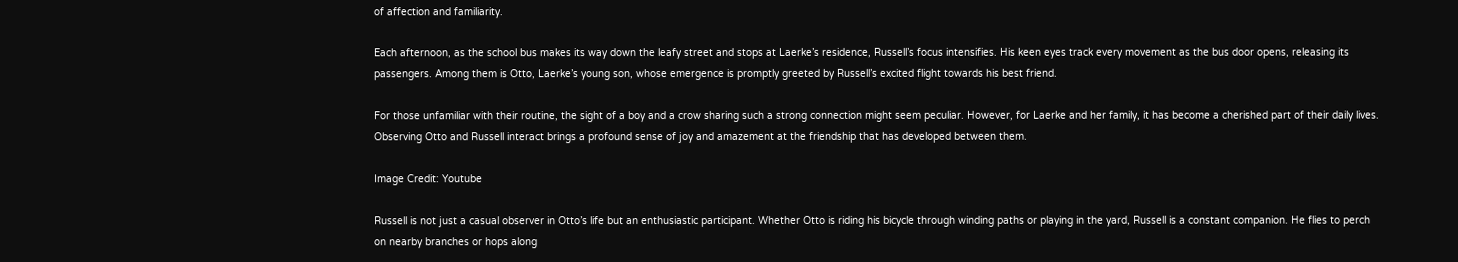of affection and familiarity.

Each afternoon, as the school bus makes its way down the leafy street and stops at Laerke’s residence, Russell’s focus intensifies. His keen eyes track every movement as the bus door opens, releasing its passengers. Among them is Otto, Laerke’s young son, whose emergence is promptly greeted by Russell’s excited flight towards his best friend.

For those unfamiliar with their routine, the sight of a boy and a crow sharing such a strong connection might seem peculiar. However, for Laerke and her family, it has become a cherished part of their daily lives. Observing Otto and Russell interact brings a profound sense of joy and amazement at the friendship that has developed between them.

Image Credit: Youtube

Russell is not just a casual observer in Otto’s life but an enthusiastic participant. Whether Otto is riding his bicycle through winding paths or playing in the yard, Russell is a constant companion. He flies to perch on nearby branches or hops along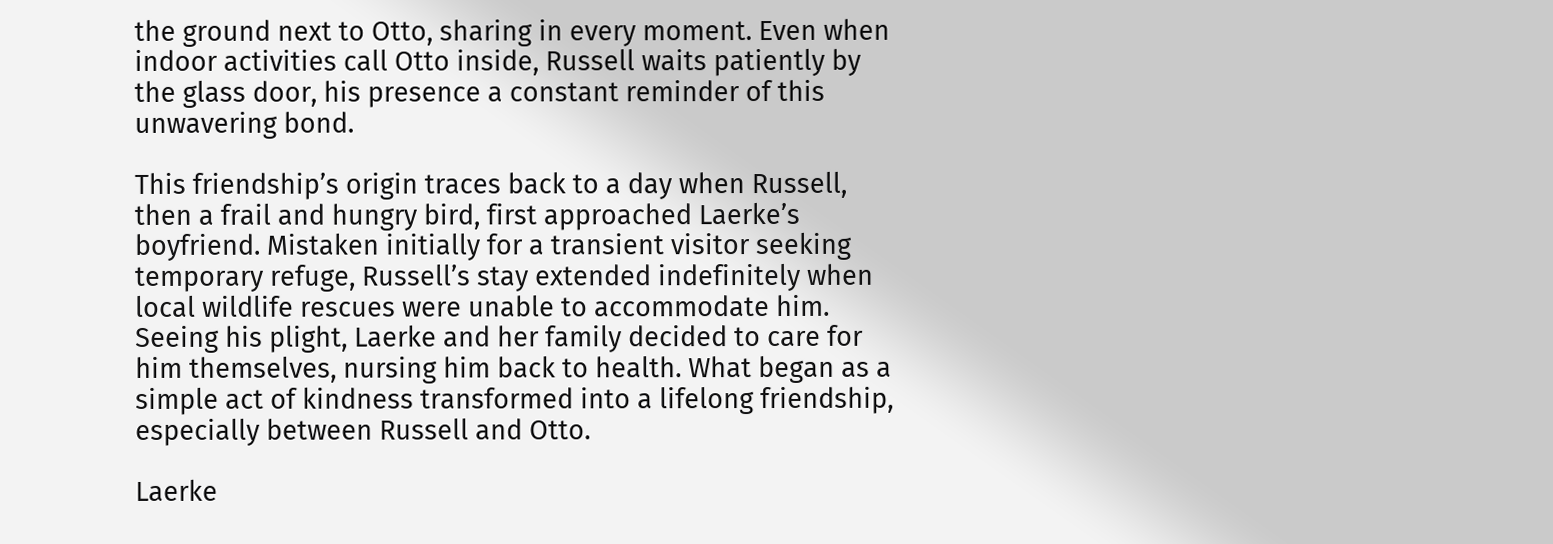the ground next to Otto, sharing in every moment. Even when indoor activities call Otto inside, Russell waits patiently by the glass door, his presence a constant reminder of this unwavering bond.

This friendship’s origin traces back to a day when Russell, then a frail and hungry bird, first approached Laerke’s boyfriend. Mistaken initially for a transient visitor seeking temporary refuge, Russell’s stay extended indefinitely when local wildlife rescues were unable to accommodate him. Seeing his plight, Laerke and her family decided to care for him themselves, nursing him back to health. What began as a simple act of kindness transformed into a lifelong friendship, especially between Russell and Otto.

Laerke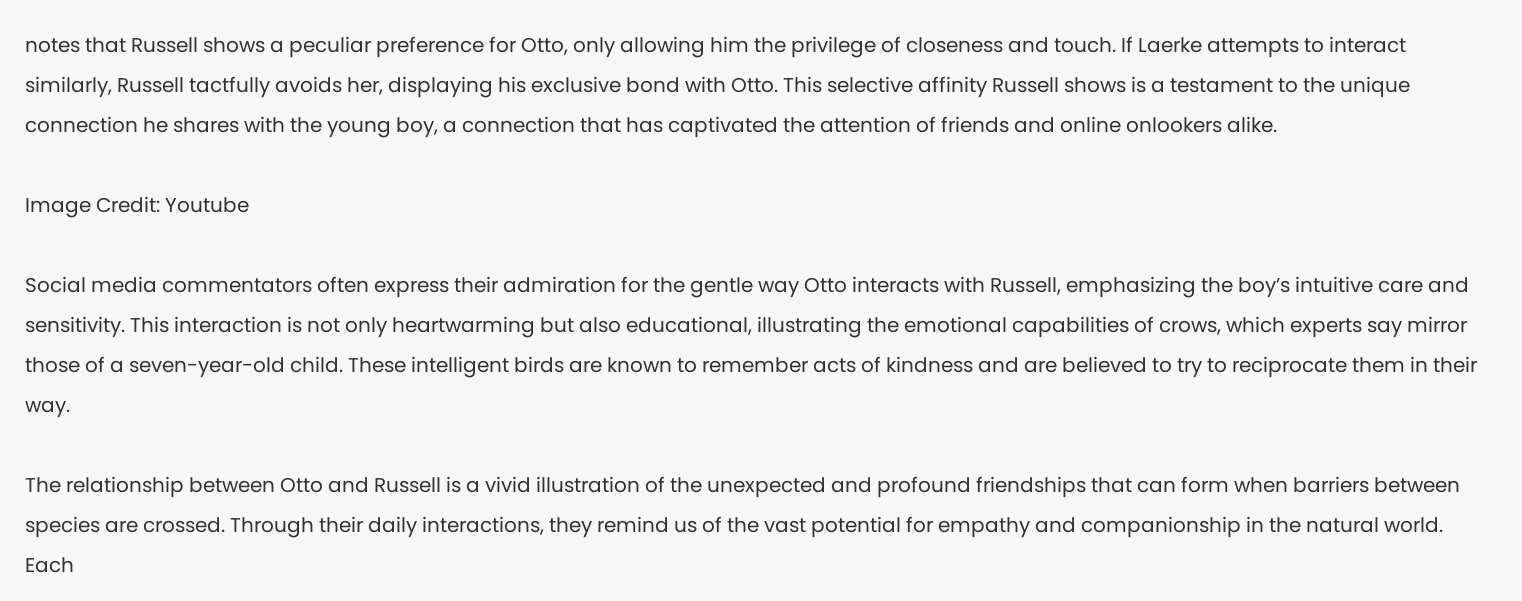notes that Russell shows a peculiar preference for Otto, only allowing him the privilege of closeness and touch. If Laerke attempts to interact similarly, Russell tactfully avoids her, displaying his exclusive bond with Otto. This selective affinity Russell shows is a testament to the unique connection he shares with the young boy, a connection that has captivated the attention of friends and online onlookers alike.

Image Credit: Youtube

Social media commentators often express their admiration for the gentle way Otto interacts with Russell, emphasizing the boy’s intuitive care and sensitivity. This interaction is not only heartwarming but also educational, illustrating the emotional capabilities of crows, which experts say mirror those of a seven-year-old child. These intelligent birds are known to remember acts of kindness and are believed to try to reciprocate them in their way.

The relationship between Otto and Russell is a vivid illustration of the unexpected and profound friendships that can form when barriers between species are crossed. Through their daily interactions, they remind us of the vast potential for empathy and companionship in the natural world. Each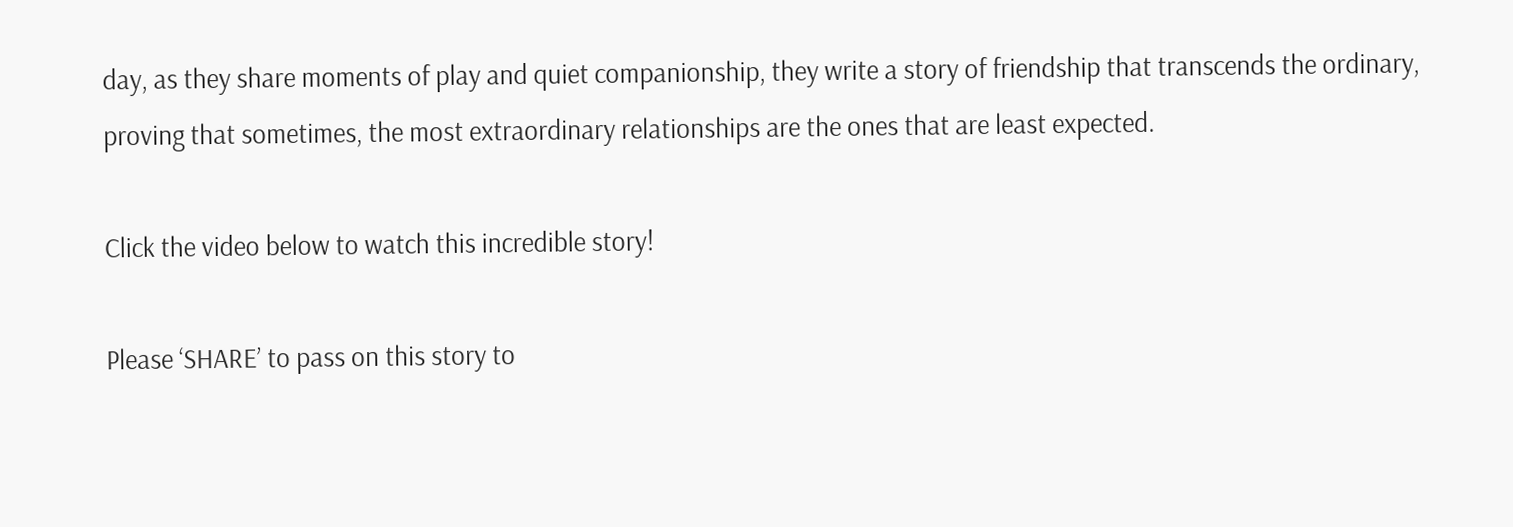day, as they share moments of play and quiet companionship, they write a story of friendship that transcends the ordinary, proving that sometimes, the most extraordinary relationships are the ones that are least expected.

Click the video below to watch this incredible story!

Please ‘SHARE’ to pass on this story to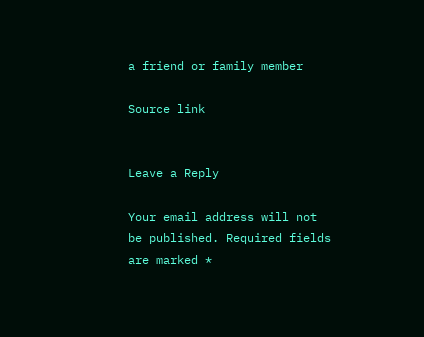a friend or family member

Source link


Leave a Reply

Your email address will not be published. Required fields are marked *